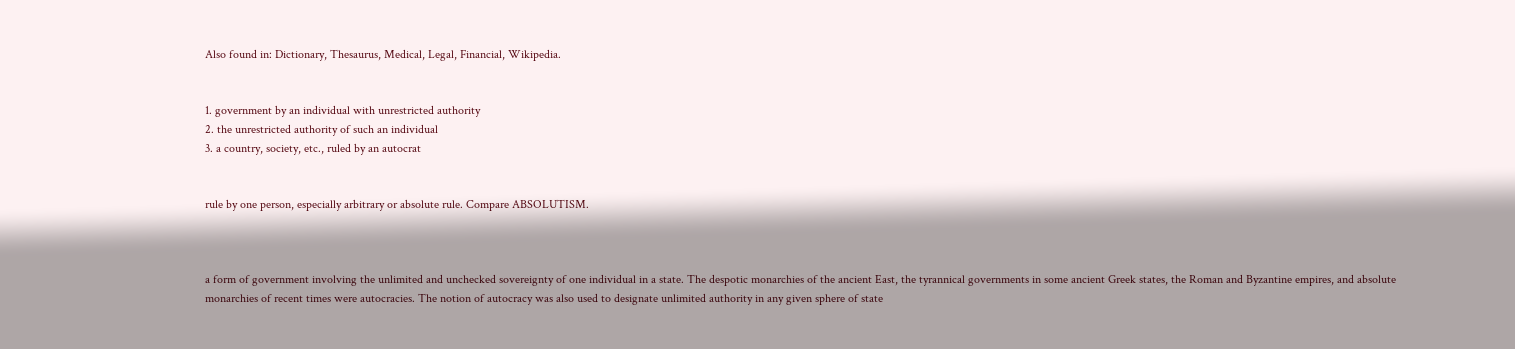Also found in: Dictionary, Thesaurus, Medical, Legal, Financial, Wikipedia.


1. government by an individual with unrestricted authority
2. the unrestricted authority of such an individual
3. a country, society, etc., ruled by an autocrat


rule by one person, especially arbitrary or absolute rule. Compare ABSOLUTISM.



a form of government involving the unlimited and unchecked sovereignty of one individual in a state. The despotic monarchies of the ancient East, the tyrannical governments in some ancient Greek states, the Roman and Byzantine empires, and absolute monarchies of recent times were autocracies. The notion of autocracy was also used to designate unlimited authority in any given sphere of state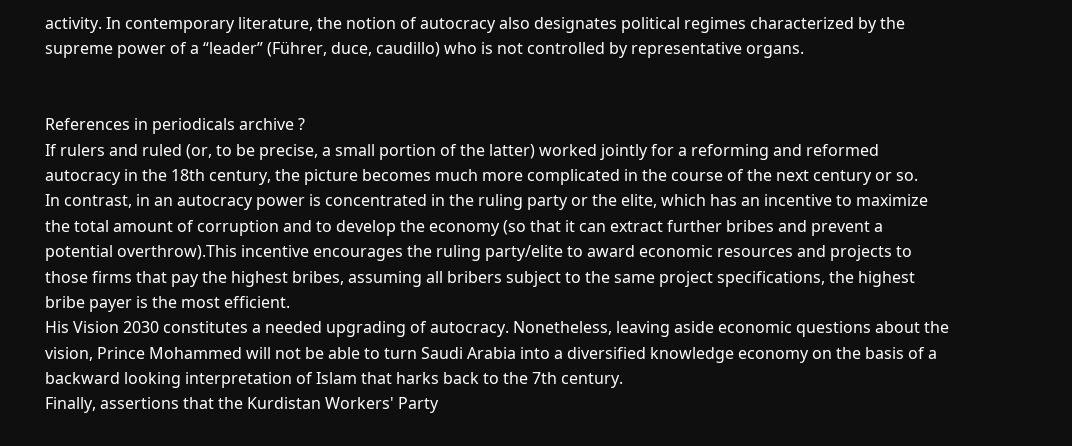activity. In contemporary literature, the notion of autocracy also designates political regimes characterized by the supreme power of a “leader” (Führer, duce, caudillo) who is not controlled by representative organs.


References in periodicals archive ?
If rulers and ruled (or, to be precise, a small portion of the latter) worked jointly for a reforming and reformed autocracy in the 18th century, the picture becomes much more complicated in the course of the next century or so.
In contrast, in an autocracy power is concentrated in the ruling party or the elite, which has an incentive to maximize the total amount of corruption and to develop the economy (so that it can extract further bribes and prevent a potential overthrow).This incentive encourages the ruling party/elite to award economic resources and projects to those firms that pay the highest bribes, assuming all bribers subject to the same project specifications, the highest bribe payer is the most efficient.
His Vision 2030 constitutes a needed upgrading of autocracy. Nonetheless, leaving aside economic questions about the vision, Prince Mohammed will not be able to turn Saudi Arabia into a diversified knowledge economy on the basis of a backward looking interpretation of Islam that harks back to the 7th century.
Finally, assertions that the Kurdistan Workers' Party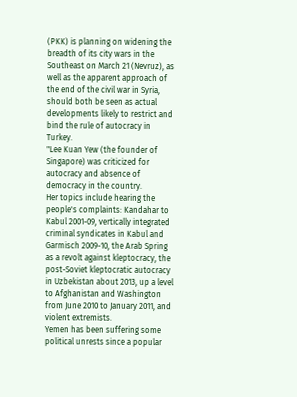(PKK) is planning on widening the breadth of its city wars in the Southeast on March 21 (Nevruz), as well as the apparent approach of the end of the civil war in Syria, should both be seen as actual developments likely to restrict and bind the rule of autocracy in Turkey.
"Lee Kuan Yew (the founder of Singapore) was criticized for autocracy and absence of democracy in the country.
Her topics include hearing the people's complaints: Kandahar to Kabul 2001-09, vertically integrated criminal syndicates in Kabul and Garmisch 2009-10, the Arab Spring as a revolt against kleptocracy, the post-Soviet kleptocratic autocracy in Uzbekistan about 2013, up a level to Afghanistan and Washington from June 2010 to January 2011, and violent extremists.
Yemen has been suffering some political unrests since a popular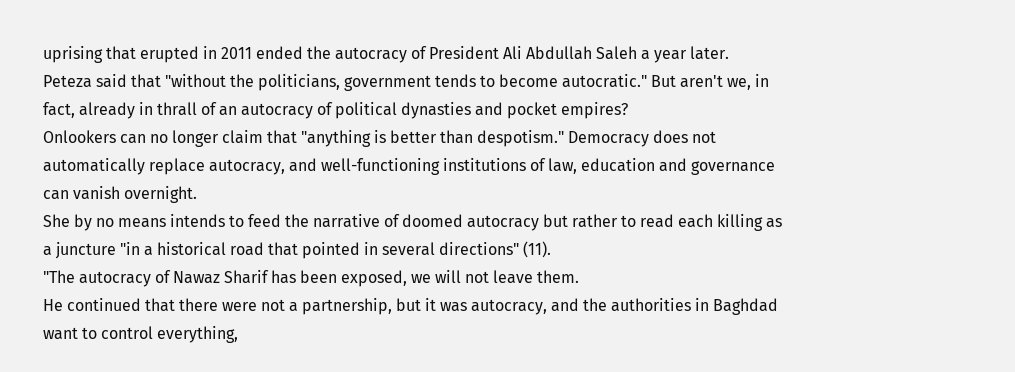uprising that erupted in 2011 ended the autocracy of President Ali Abdullah Saleh a year later.
Peteza said that "without the politicians, government tends to become autocratic." But aren't we, in fact, already in thrall of an autocracy of political dynasties and pocket empires?
Onlookers can no longer claim that "anything is better than despotism." Democracy does not automatically replace autocracy, and well-functioning institutions of law, education and governance can vanish overnight.
She by no means intends to feed the narrative of doomed autocracy but rather to read each killing as a juncture "in a historical road that pointed in several directions" (11).
"The autocracy of Nawaz Sharif has been exposed, we will not leave them.
He continued that there were not a partnership, but it was autocracy, and the authorities in Baghdad want to control everything,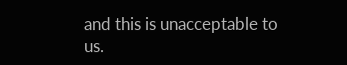and this is unacceptable to us.